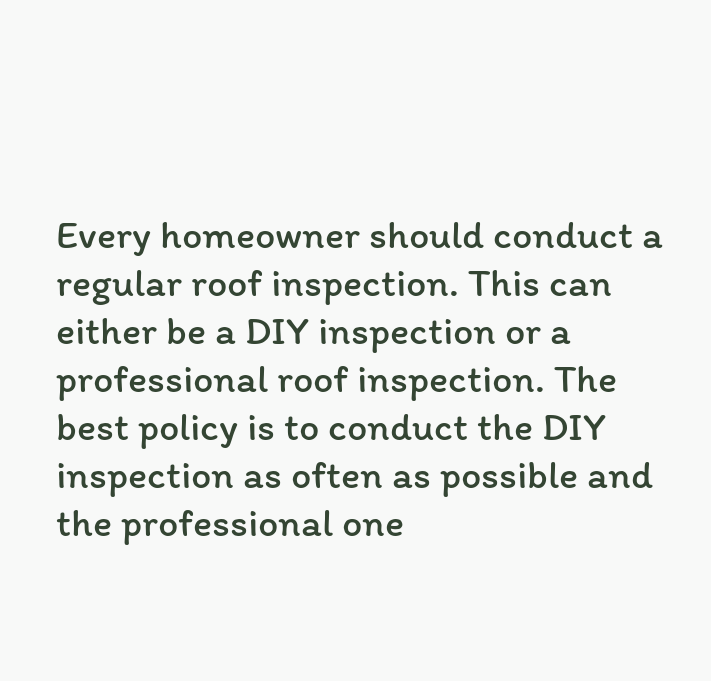Every homeowner should conduct a regular roof inspection. This can either be a DIY inspection or a professional roof inspection. The best policy is to conduct the DIY inspection as often as possible and the professional one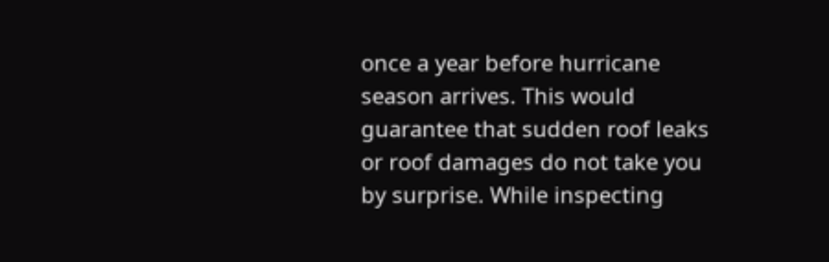once a year before hurricane season arrives. This would guarantee that sudden roof leaks or roof damages do not take you by surprise. While inspecting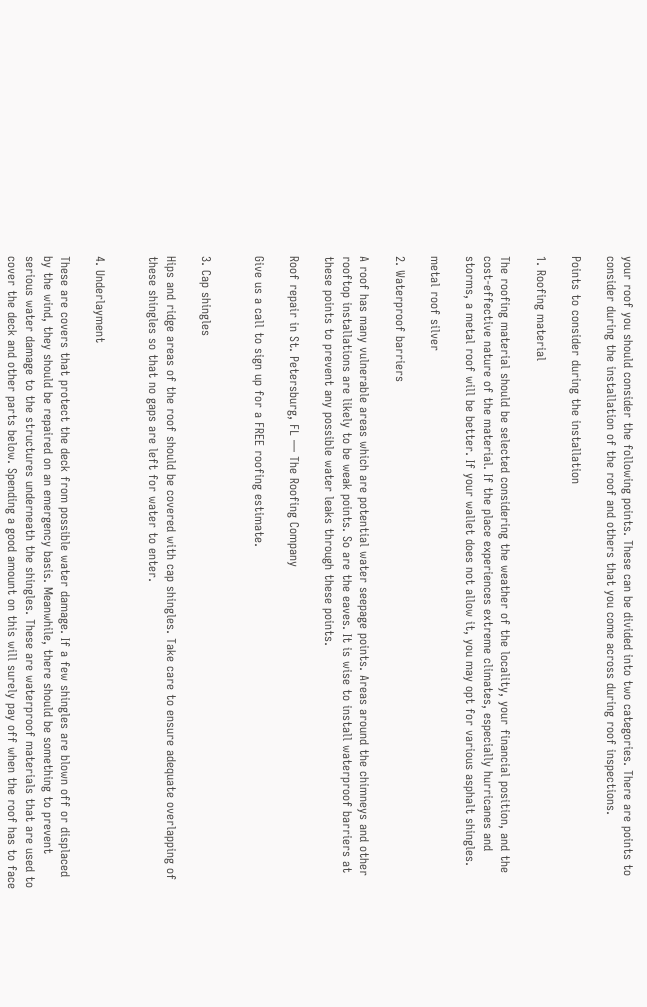your roof you should consider the following points. These can be divided into two categories. There are points to consider during the installation of the roof and others that you come across during roof inspections.

Points to consider during the installation

1. Roofing material

The roofing material should be selected considering the weather of the locality, your financial position, and the cost-effective nature of the material. If the place experiences extreme climates, especially hurricanes and storms, a metal roof will be better. If your wallet does not allow it, you may opt for various asphalt shingles.

metal roof silver

2. Waterproof barriers

A roof has many vulnerable areas which are potential water seepage points. Areas around the chimneys and other rooftop installations are likely to be weak points. So are the eaves. It is wise to install waterproof barriers at these points to prevent any possible water leaks through these points.

Roof repair in St. Petersburg, FL — The Roofing Company

Give us a call to sign up for a FREE roofing estimate.


3. Cap shingles

Hips and ridge areas of the roof should be covered with cap shingles. Take care to ensure adequate overlapping of these shingles so that no gaps are left for water to enter.


4. Underlayment

These are covers that protect the deck from possible water damage. If a few shingles are blown off or displaced by the wind, they should be repaired on an emergency basis. Meanwhile, there should be something to prevent serious water damage to the structures underneath the shingles. These are waterproof materials that are used to cover the deck and other parts below. Spending a good amount on this will surely pay off when the roof has to face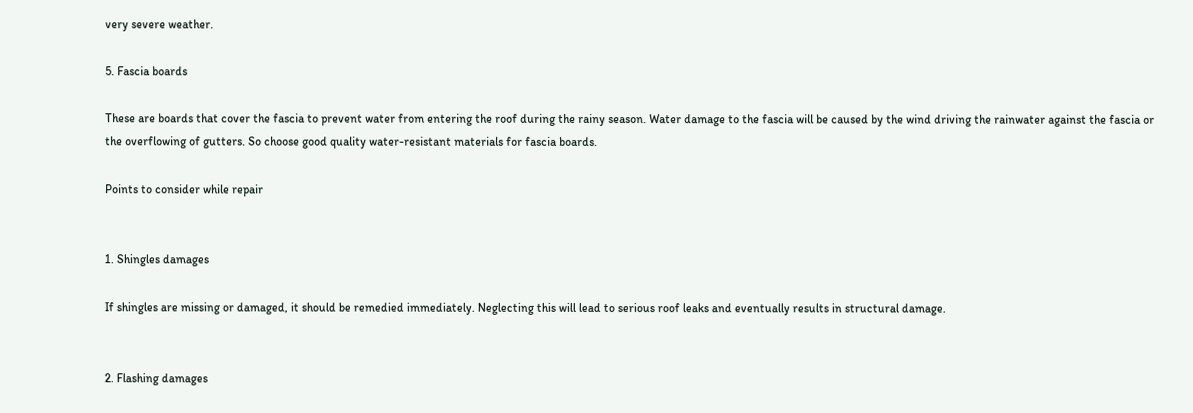very severe weather.

5. Fascia boards

These are boards that cover the fascia to prevent water from entering the roof during the rainy season. Water damage to the fascia will be caused by the wind driving the rainwater against the fascia or the overflowing of gutters. So choose good quality water-resistant materials for fascia boards.

Points to consider while repair


1. Shingles damages

If shingles are missing or damaged, it should be remedied immediately. Neglecting this will lead to serious roof leaks and eventually results in structural damage.


2. Flashing damages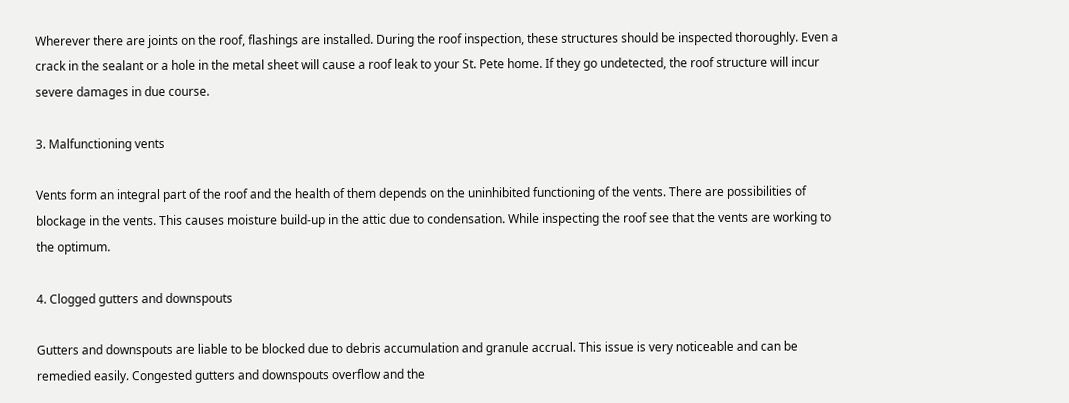Wherever there are joints on the roof, flashings are installed. During the roof inspection, these structures should be inspected thoroughly. Even a crack in the sealant or a hole in the metal sheet will cause a roof leak to your St. Pete home. If they go undetected, the roof structure will incur severe damages in due course.

3. Malfunctioning vents

Vents form an integral part of the roof and the health of them depends on the uninhibited functioning of the vents. There are possibilities of blockage in the vents. This causes moisture build-up in the attic due to condensation. While inspecting the roof see that the vents are working to the optimum.

4. Clogged gutters and downspouts

Gutters and downspouts are liable to be blocked due to debris accumulation and granule accrual. This issue is very noticeable and can be remedied easily. Congested gutters and downspouts overflow and the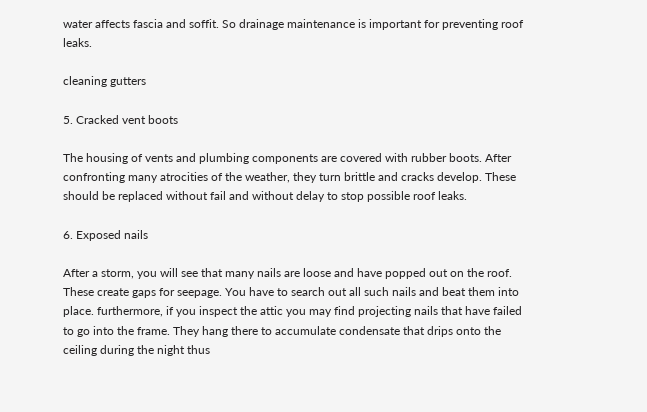water affects fascia and soffit. So drainage maintenance is important for preventing roof leaks.

cleaning gutters

5. Cracked vent boots

The housing of vents and plumbing components are covered with rubber boots. After confronting many atrocities of the weather, they turn brittle and cracks develop. These should be replaced without fail and without delay to stop possible roof leaks.

6. Exposed nails

After a storm, you will see that many nails are loose and have popped out on the roof. These create gaps for seepage. You have to search out all such nails and beat them into place. furthermore, if you inspect the attic you may find projecting nails that have failed to go into the frame. They hang there to accumulate condensate that drips onto the ceiling during the night thus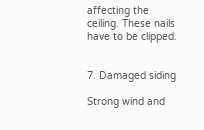affecting the ceiling. These nails have to be clipped.


7. Damaged siding

Strong wind and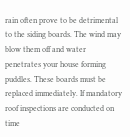rain often prove to be detrimental to the siding boards. The wind may blow them off and water penetrates your house forming puddles. These boards must be replaced immediately. If mandatory roof inspections are conducted on time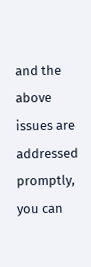and the above issues are addressed promptly, you can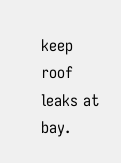keep roof leaks at bay.